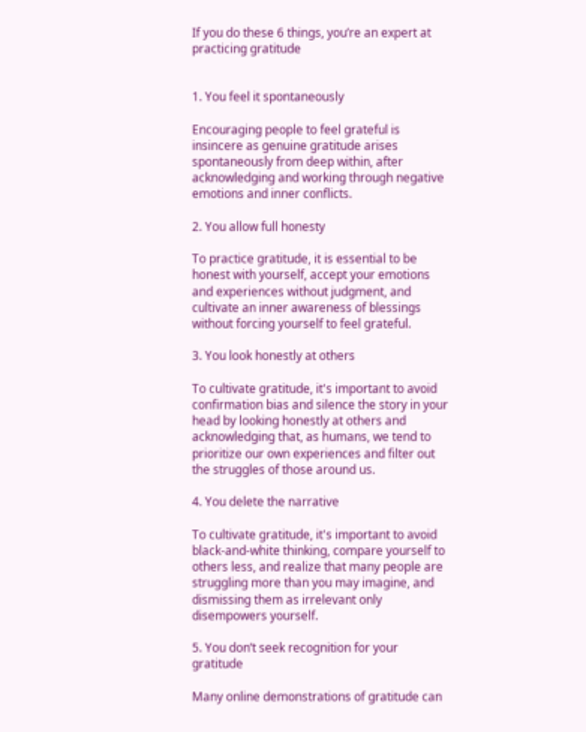If you do these 6 things, you’re an expert at practicing gratitude


1. You feel it spontaneously

Encouraging people to feel grateful is insincere as genuine gratitude arises spontaneously from deep within, after acknowledging and working through negative emotions and inner conflicts.

2. You allow full honesty

To practice gratitude, it is essential to be honest with yourself, accept your emotions and experiences without judgment, and cultivate an inner awareness of blessings without forcing yourself to feel grateful.

3. You look honestly at others

To cultivate gratitude, it's important to avoid confirmation bias and silence the story in your head by looking honestly at others and acknowledging that, as humans, we tend to prioritize our own experiences and filter out the struggles of those around us.

4. You delete the narrative

To cultivate gratitude, it's important to avoid black-and-white thinking, compare yourself to others less, and realize that many people are struggling more than you may imagine, and dismissing them as irrelevant only disempowers yourself.

5. You don’t seek recognition for your gratitude

Many online demonstrations of gratitude can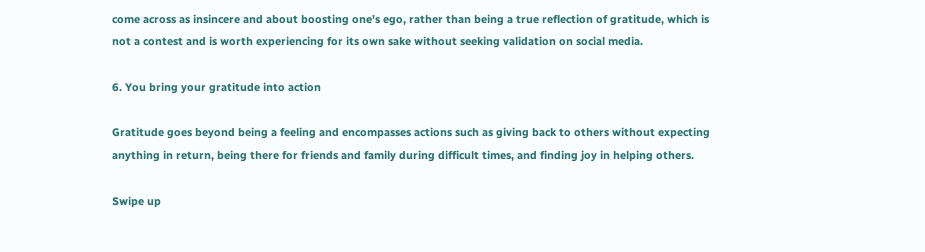come across as insincere and about boosting one's ego, rather than being a true reflection of gratitude, which is not a contest and is worth experiencing for its own sake without seeking validation on social media.

6. You bring your gratitude into action

Gratitude goes beyond being a feeling and encompasses actions such as giving back to others without expecting anything in return, being there for friends and family during difficult times, and finding joy in helping others.

Swipe up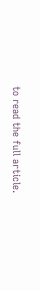to read the full article.